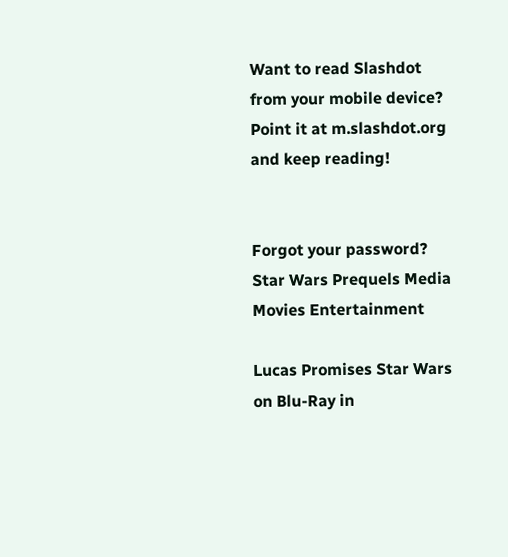Want to read Slashdot from your mobile device? Point it at m.slashdot.org and keep reading!


Forgot your password?
Star Wars Prequels Media Movies Entertainment

Lucas Promises Star Wars on Blu-Ray in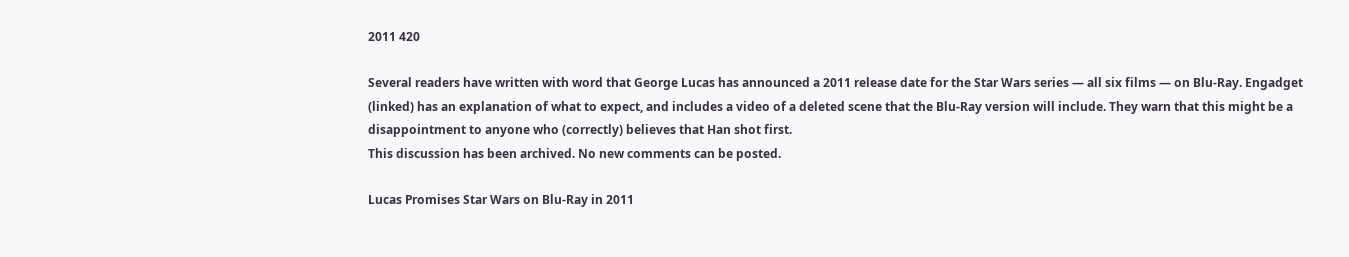2011 420

Several readers have written with word that George Lucas has announced a 2011 release date for the Star Wars series — all six films — on Blu-Ray. Engadget (linked) has an explanation of what to expect, and includes a video of a deleted scene that the Blu-Ray version will include. They warn that this might be a disappointment to anyone who (correctly) believes that Han shot first.
This discussion has been archived. No new comments can be posted.

Lucas Promises Star Wars on Blu-Ray in 2011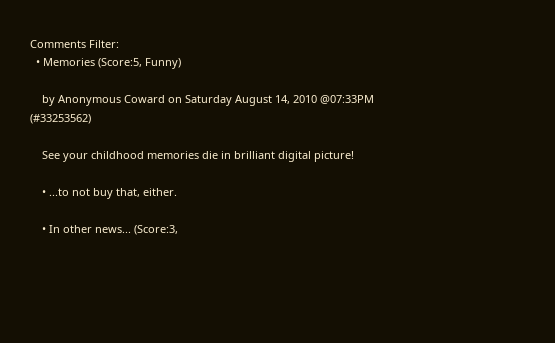Comments Filter:
  • Memories (Score:5, Funny)

    by Anonymous Coward on Saturday August 14, 2010 @07:33PM (#33253562)

    See your childhood memories die in brilliant digital picture!

    • ...to not buy that, either.

    • In other news... (Score:3,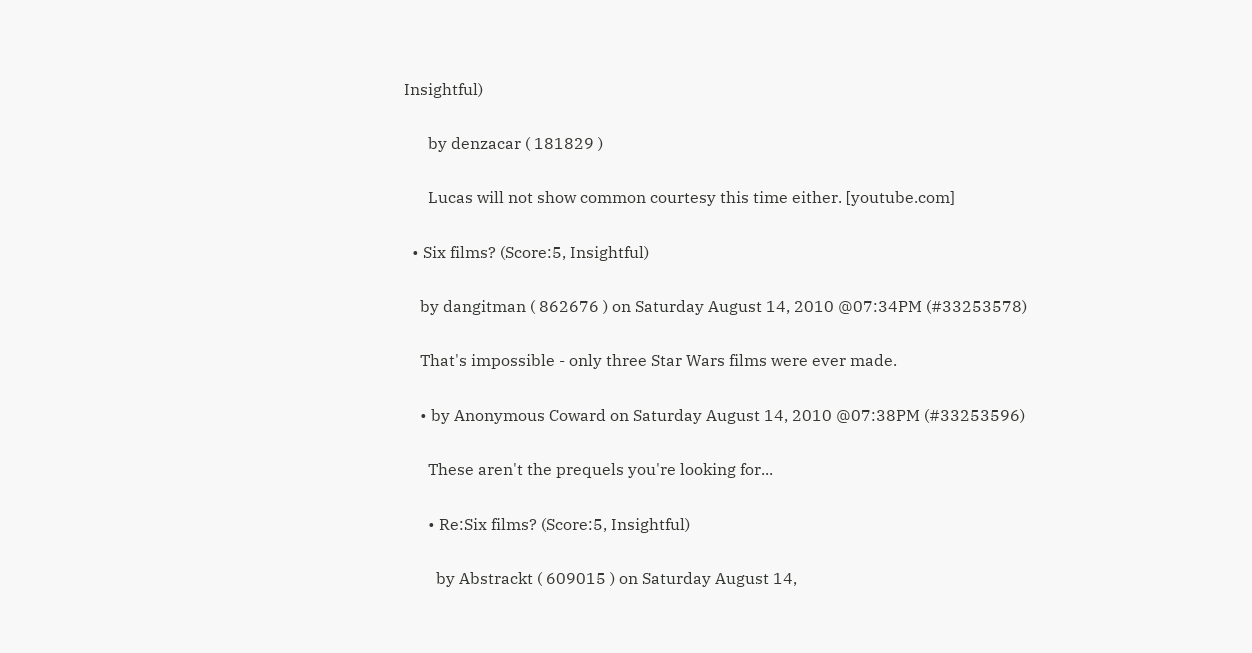Insightful)

      by denzacar ( 181829 )

      Lucas will not show common courtesy this time either. [youtube.com]

  • Six films? (Score:5, Insightful)

    by dangitman ( 862676 ) on Saturday August 14, 2010 @07:34PM (#33253578)

    That's impossible - only three Star Wars films were ever made.

    • by Anonymous Coward on Saturday August 14, 2010 @07:38PM (#33253596)

      These aren't the prequels you're looking for...

      • Re:Six films? (Score:5, Insightful)

        by Abstrackt ( 609015 ) on Saturday August 14,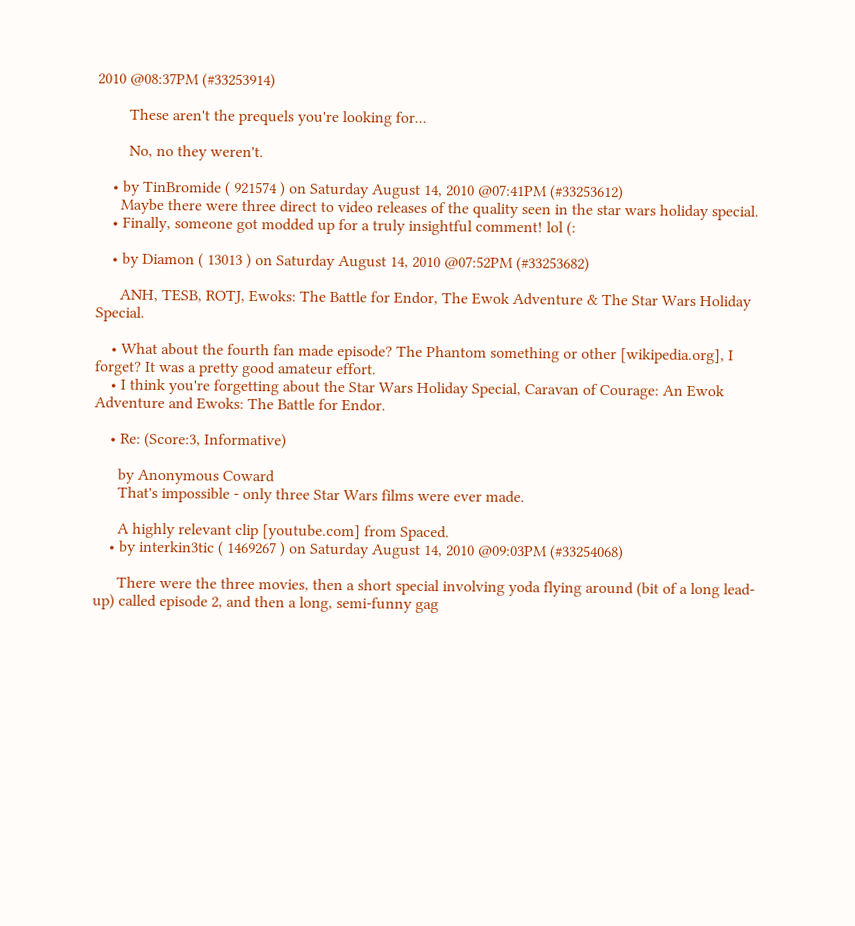2010 @08:37PM (#33253914)

        These aren't the prequels you're looking for...

        No, no they weren't.

    • by TinBromide ( 921574 ) on Saturday August 14, 2010 @07:41PM (#33253612)
      Maybe there were three direct to video releases of the quality seen in the star wars holiday special.
    • Finally, someone got modded up for a truly insightful comment! lol (:

    • by Diamon ( 13013 ) on Saturday August 14, 2010 @07:52PM (#33253682)

      ANH, TESB, ROTJ, Ewoks: The Battle for Endor, The Ewok Adventure & The Star Wars Holiday Special.

    • What about the fourth fan made episode? The Phantom something or other [wikipedia.org], I forget? It was a pretty good amateur effort.
    • I think you're forgetting about the Star Wars Holiday Special, Caravan of Courage: An Ewok Adventure and Ewoks: The Battle for Endor.

    • Re: (Score:3, Informative)

      by Anonymous Coward
      That's impossible - only three Star Wars films were ever made.

      A highly relevant clip [youtube.com] from Spaced.
    • by interkin3tic ( 1469267 ) on Saturday August 14, 2010 @09:03PM (#33254068)

      There were the three movies, then a short special involving yoda flying around (bit of a long lead-up) called episode 2, and then a long, semi-funny gag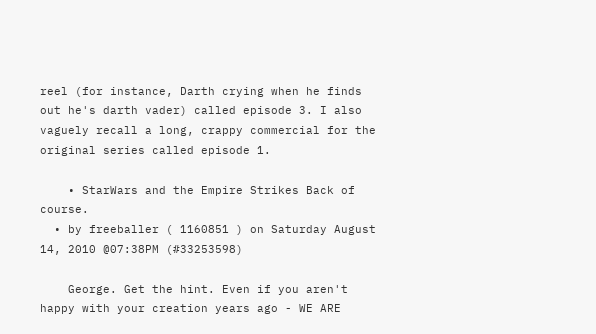reel (for instance, Darth crying when he finds out he's darth vader) called episode 3. I also vaguely recall a long, crappy commercial for the original series called episode 1.

    • StarWars and the Empire Strikes Back of course.
  • by freeballer ( 1160851 ) on Saturday August 14, 2010 @07:38PM (#33253598)

    George. Get the hint. Even if you aren't happy with your creation years ago - WE ARE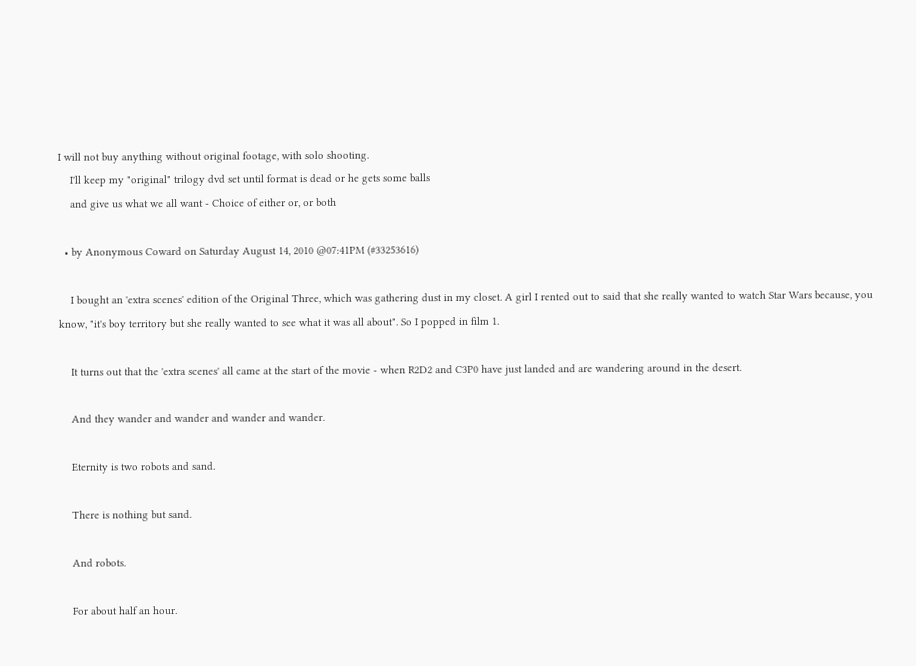I will not buy anything without original footage, with solo shooting.
    I'll keep my "original" trilogy dvd set until format is dead or he gets some balls
    and give us what we all want - Choice of either or, or both

  • by Anonymous Coward on Saturday August 14, 2010 @07:41PM (#33253616)

    I bought an 'extra scenes' edition of the Original Three, which was gathering dust in my closet. A girl I rented out to said that she really wanted to watch Star Wars because, you know, "it's boy territory but she really wanted to see what it was all about". So I popped in film 1.

    It turns out that the 'extra scenes' all came at the start of the movie - when R2D2 and C3P0 have just landed and are wandering around in the desert.

    And they wander and wander and wander and wander.

    Eternity is two robots and sand.

    There is nothing but sand.

    And robots.

    For about half an hour.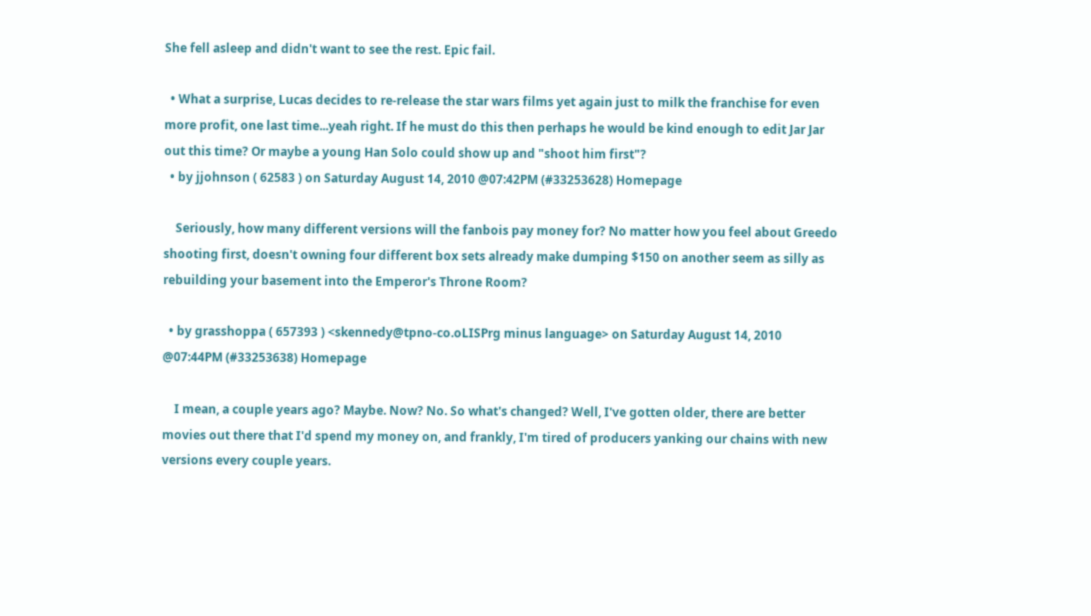She fell asleep and didn't want to see the rest. Epic fail.

  • What a surprise, Lucas decides to re-release the star wars films yet again just to milk the franchise for even more profit, one last time...yeah right. If he must do this then perhaps he would be kind enough to edit Jar Jar out this time? Or maybe a young Han Solo could show up and "shoot him first"?
  • by jjohnson ( 62583 ) on Saturday August 14, 2010 @07:42PM (#33253628) Homepage

    Seriously, how many different versions will the fanbois pay money for? No matter how you feel about Greedo shooting first, doesn't owning four different box sets already make dumping $150 on another seem as silly as rebuilding your basement into the Emperor's Throne Room?

  • by grasshoppa ( 657393 ) <skennedy@tpno-co.oLISPrg minus language> on Saturday August 14, 2010 @07:44PM (#33253638) Homepage

    I mean, a couple years ago? Maybe. Now? No. So what's changed? Well, I've gotten older, there are better movies out there that I'd spend my money on, and frankly, I'm tired of producers yanking our chains with new versions every couple years.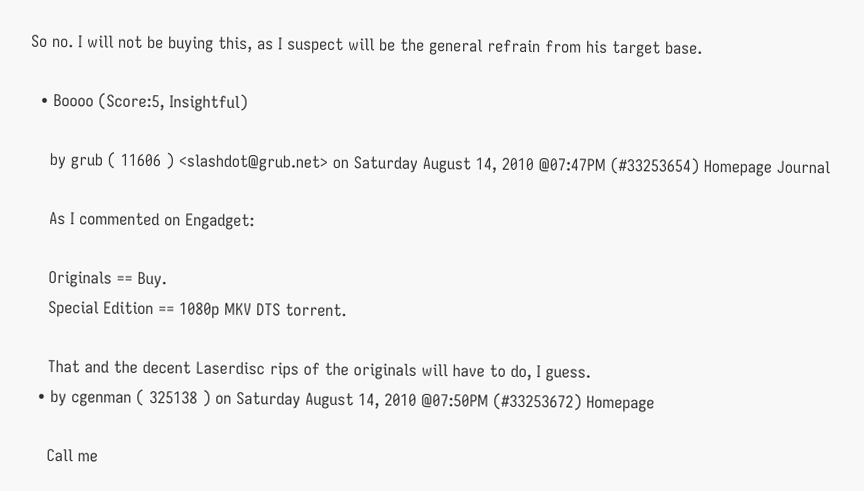So no. I will not be buying this, as I suspect will be the general refrain from his target base.

  • Boooo (Score:5, Insightful)

    by grub ( 11606 ) <slashdot@grub.net> on Saturday August 14, 2010 @07:47PM (#33253654) Homepage Journal

    As I commented on Engadget:

    Originals == Buy.
    Special Edition == 1080p MKV DTS torrent.

    That and the decent Laserdisc rips of the originals will have to do, I guess.
  • by cgenman ( 325138 ) on Saturday August 14, 2010 @07:50PM (#33253672) Homepage

    Call me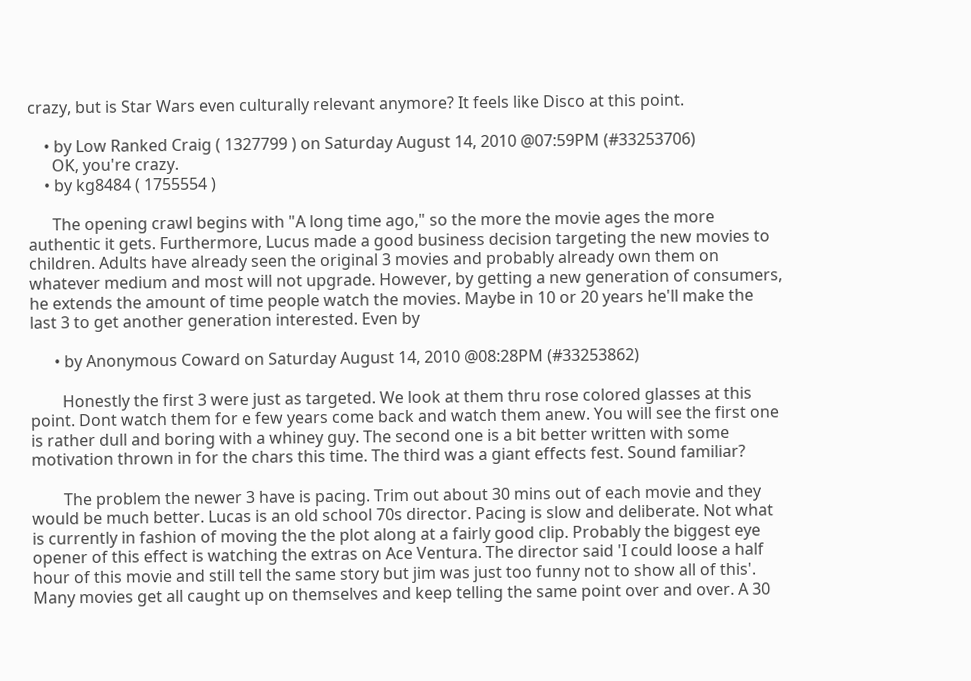crazy, but is Star Wars even culturally relevant anymore? It feels like Disco at this point.

    • by Low Ranked Craig ( 1327799 ) on Saturday August 14, 2010 @07:59PM (#33253706)
      OK, you're crazy.
    • by kg8484 ( 1755554 )

      The opening crawl begins with "A long time ago," so the more the movie ages the more authentic it gets. Furthermore, Lucus made a good business decision targeting the new movies to children. Adults have already seen the original 3 movies and probably already own them on whatever medium and most will not upgrade. However, by getting a new generation of consumers, he extends the amount of time people watch the movies. Maybe in 10 or 20 years he'll make the last 3 to get another generation interested. Even by

      • by Anonymous Coward on Saturday August 14, 2010 @08:28PM (#33253862)

        Honestly the first 3 were just as targeted. We look at them thru rose colored glasses at this point. Dont watch them for e few years come back and watch them anew. You will see the first one is rather dull and boring with a whiney guy. The second one is a bit better written with some motivation thrown in for the chars this time. The third was a giant effects fest. Sound familiar?

        The problem the newer 3 have is pacing. Trim out about 30 mins out of each movie and they would be much better. Lucas is an old school 70s director. Pacing is slow and deliberate. Not what is currently in fashion of moving the the plot along at a fairly good clip. Probably the biggest eye opener of this effect is watching the extras on Ace Ventura. The director said 'I could loose a half hour of this movie and still tell the same story but jim was just too funny not to show all of this'. Many movies get all caught up on themselves and keep telling the same point over and over. A 30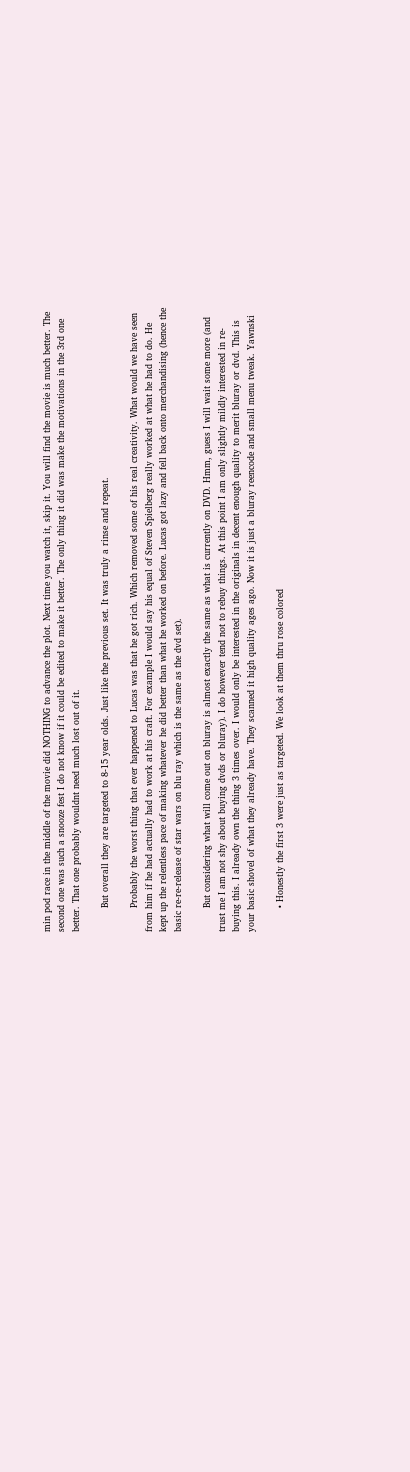min pod race in the middle of the movie did NOTHING to advance the plot. Next time you watch it, skip it. You will find the movie is much better. The second one was such a snooze fest I do not know if it could be edited to make it better. The only thing it did was make the motivations in the 3rd one better. That one probably wouldnt need much lost out of it.

        But overall they are targeted to 8-15 year olds. Just like the previous set. It was truly a rinse and repeat.

        Probably the worst thing that ever happened to Lucas was that he got rich. Which removed some of his real creativity. What would we have seen from him if he had actually had to work at his craft. For example I would say his equal of Steven Spielberg really worked at what he had to do. He kept up the relentless pace of making whatever he did better than what he worked on before. Lucas got lazy and fell back onto merchandising (hence the basic re-re-release of star wars on blu ray which is the same as the dvd set).

        But considering what will come out on bluray is almost exactly the same as what is currently on DVD. Hmm, guess I will wait some more (and trust me I am not shy about buying dvds or bluray). I do however tend not to rebuy things. At this point I am only slightly mildly interested in re-buying this. I already own the thing 3 times over. I would only be interested in the originals in decent enough quality to merit bluray or dvd. This is your basic shovel of what they already have. They scanned it high quality ages ago. Now it is just a bluray reencode and small menu tweak. Yawnski

        • Honestly the first 3 were just as targeted. We look at them thru rose colored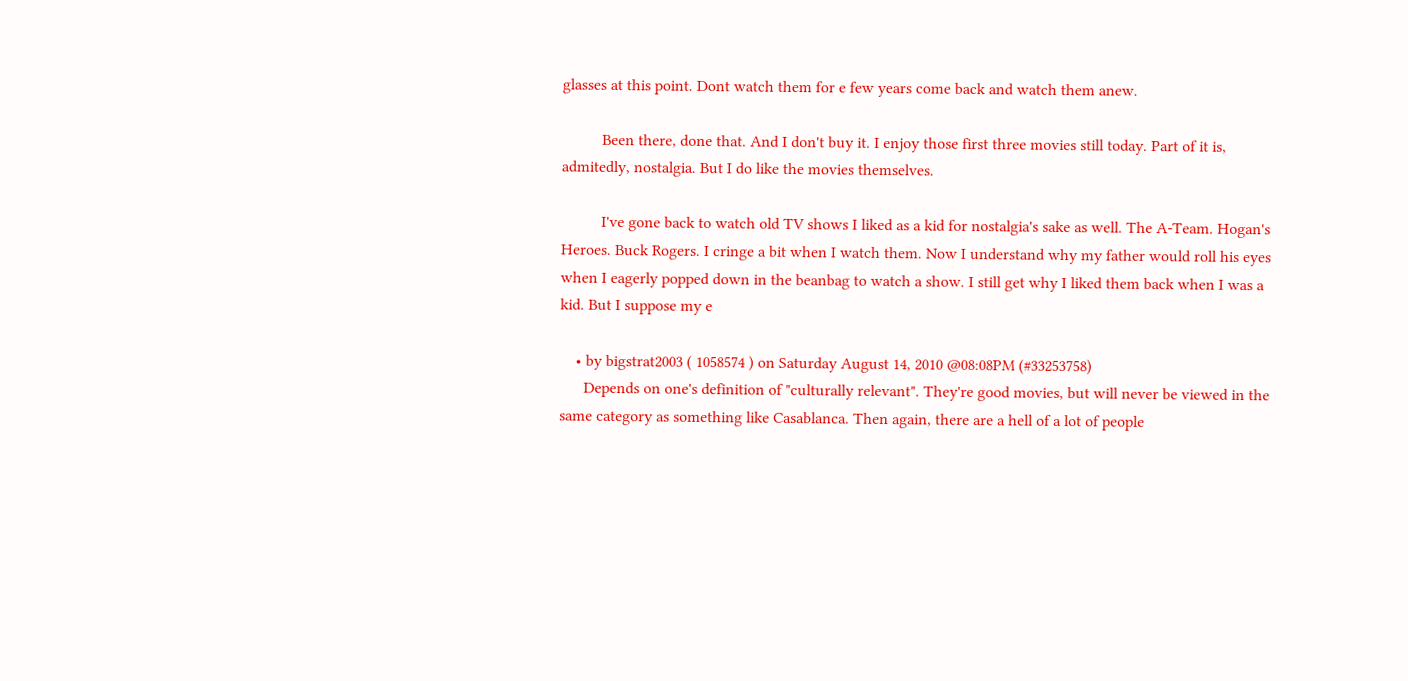glasses at this point. Dont watch them for e few years come back and watch them anew.

          Been there, done that. And I don't buy it. I enjoy those first three movies still today. Part of it is, admitedly, nostalgia. But I do like the movies themselves.

          I've gone back to watch old TV shows I liked as a kid for nostalgia's sake as well. The A-Team. Hogan's Heroes. Buck Rogers. I cringe a bit when I watch them. Now I understand why my father would roll his eyes when I eagerly popped down in the beanbag to watch a show. I still get why I liked them back when I was a kid. But I suppose my e

    • by bigstrat2003 ( 1058574 ) on Saturday August 14, 2010 @08:08PM (#33253758)
      Depends on one's definition of "culturally relevant". They're good movies, but will never be viewed in the same category as something like Casablanca. Then again, there are a hell of a lot of people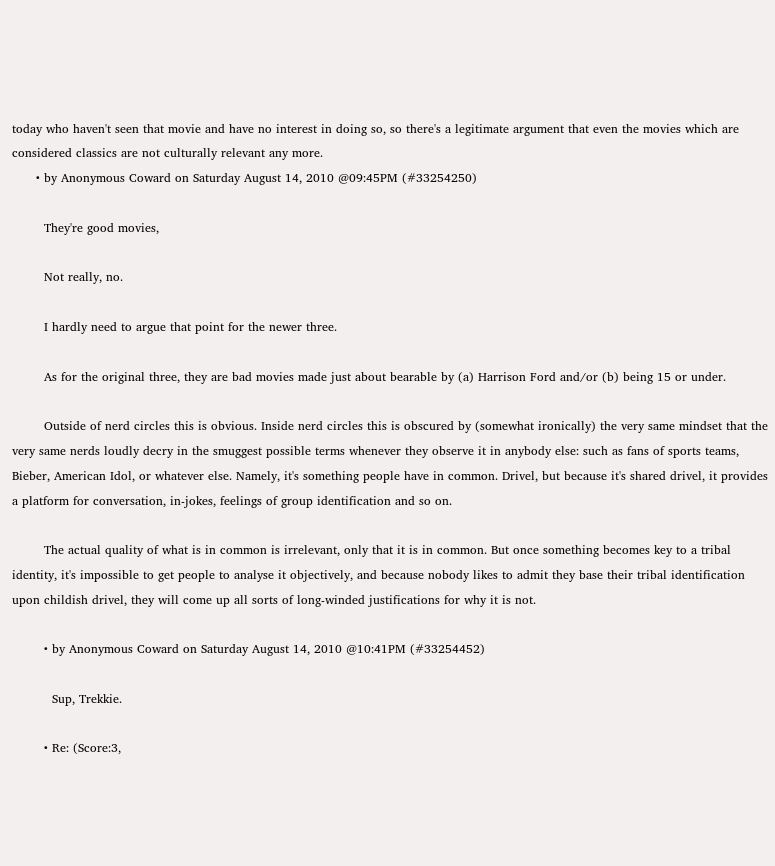today who haven't seen that movie and have no interest in doing so, so there's a legitimate argument that even the movies which are considered classics are not culturally relevant any more.
      • by Anonymous Coward on Saturday August 14, 2010 @09:45PM (#33254250)

        They're good movies,

        Not really, no.

        I hardly need to argue that point for the newer three.

        As for the original three, they are bad movies made just about bearable by (a) Harrison Ford and/or (b) being 15 or under.

        Outside of nerd circles this is obvious. Inside nerd circles this is obscured by (somewhat ironically) the very same mindset that the very same nerds loudly decry in the smuggest possible terms whenever they observe it in anybody else: such as fans of sports teams, Bieber, American Idol, or whatever else. Namely, it's something people have in common. Drivel, but because it's shared drivel, it provides a platform for conversation, in-jokes, feelings of group identification and so on.

        The actual quality of what is in common is irrelevant, only that it is in common. But once something becomes key to a tribal identity, it's impossible to get people to analyse it objectively, and because nobody likes to admit they base their tribal identification upon childish drivel, they will come up all sorts of long-winded justifications for why it is not.

        • by Anonymous Coward on Saturday August 14, 2010 @10:41PM (#33254452)

          Sup, Trekkie.

        • Re: (Score:3,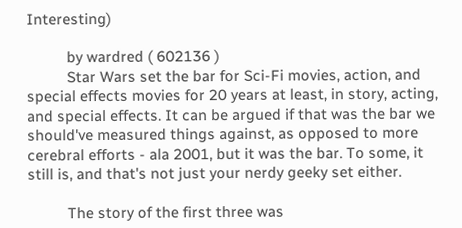Interesting)

          by wardred ( 602136 )
          Star Wars set the bar for Sci-Fi movies, action, and special effects movies for 20 years at least, in story, acting, and special effects. It can be argued if that was the bar we should've measured things against, as opposed to more cerebral efforts - ala 2001, but it was the bar. To some, it still is, and that's not just your nerdy geeky set either.

          The story of the first three was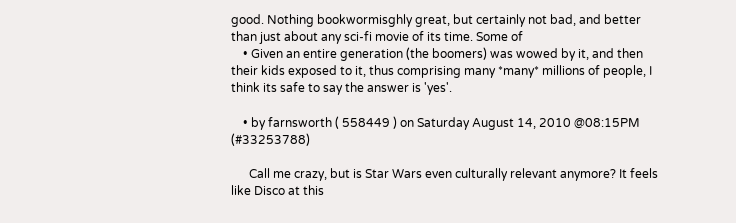good. Nothing bookwormisghly great, but certainly not bad, and better than just about any sci-fi movie of its time. Some of
    • Given an entire generation (the boomers) was wowed by it, and then their kids exposed to it, thus comprising many *many* millions of people, I think its safe to say the answer is 'yes'.

    • by farnsworth ( 558449 ) on Saturday August 14, 2010 @08:15PM (#33253788)

      Call me crazy, but is Star Wars even culturally relevant anymore? It feels like Disco at this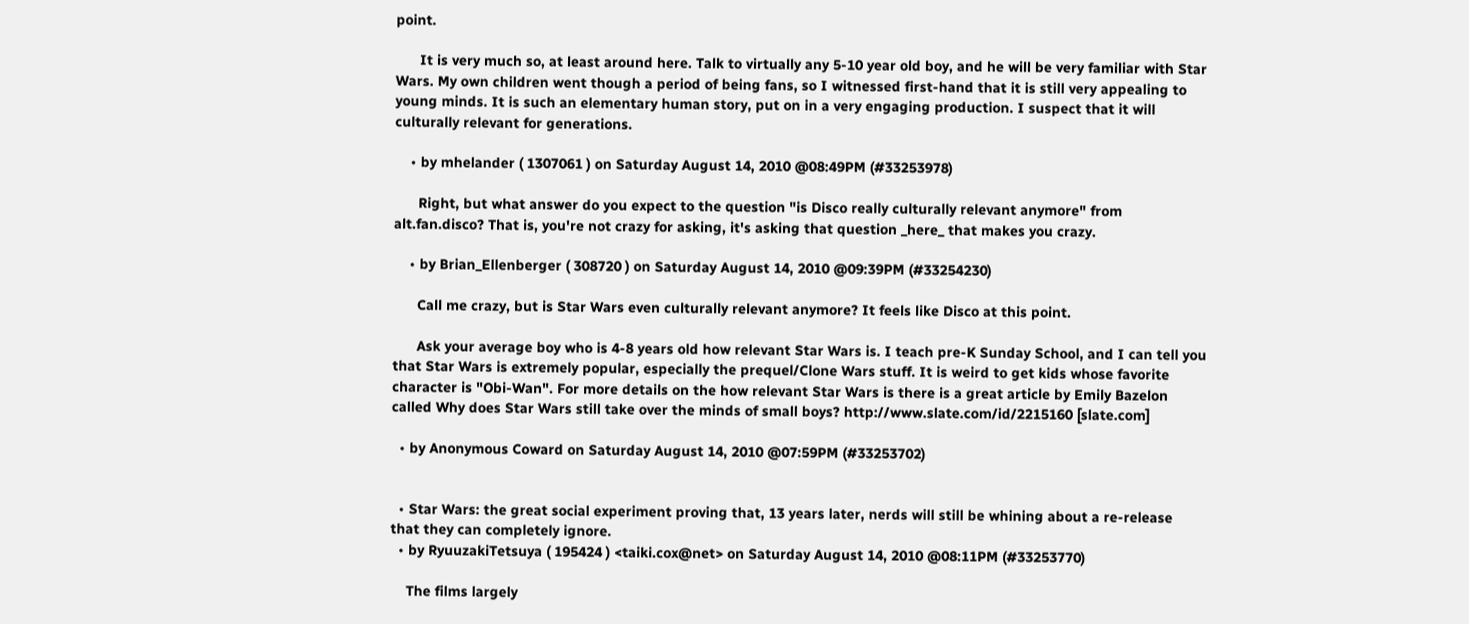point.

      It is very much so, at least around here. Talk to virtually any 5-10 year old boy, and he will be very familiar with Star Wars. My own children went though a period of being fans, so I witnessed first-hand that it is still very appealing to young minds. It is such an elementary human story, put on in a very engaging production. I suspect that it will culturally relevant for generations.

    • by mhelander ( 1307061 ) on Saturday August 14, 2010 @08:49PM (#33253978)

      Right, but what answer do you expect to the question "is Disco really culturally relevant anymore" from alt.fan.disco? That is, you're not crazy for asking, it's asking that question _here_ that makes you crazy.

    • by Brian_Ellenberger ( 308720 ) on Saturday August 14, 2010 @09:39PM (#33254230)

      Call me crazy, but is Star Wars even culturally relevant anymore? It feels like Disco at this point.

      Ask your average boy who is 4-8 years old how relevant Star Wars is. I teach pre-K Sunday School, and I can tell you that Star Wars is extremely popular, especially the prequel/Clone Wars stuff. It is weird to get kids whose favorite character is "Obi-Wan". For more details on the how relevant Star Wars is there is a great article by Emily Bazelon called Why does Star Wars still take over the minds of small boys? http://www.slate.com/id/2215160 [slate.com]

  • by Anonymous Coward on Saturday August 14, 2010 @07:59PM (#33253702)


  • Star Wars: the great social experiment proving that, 13 years later, nerds will still be whining about a re-release that they can completely ignore.
  • by RyuuzakiTetsuya ( 195424 ) <taiki.cox@net> on Saturday August 14, 2010 @08:11PM (#33253770)

    The films largely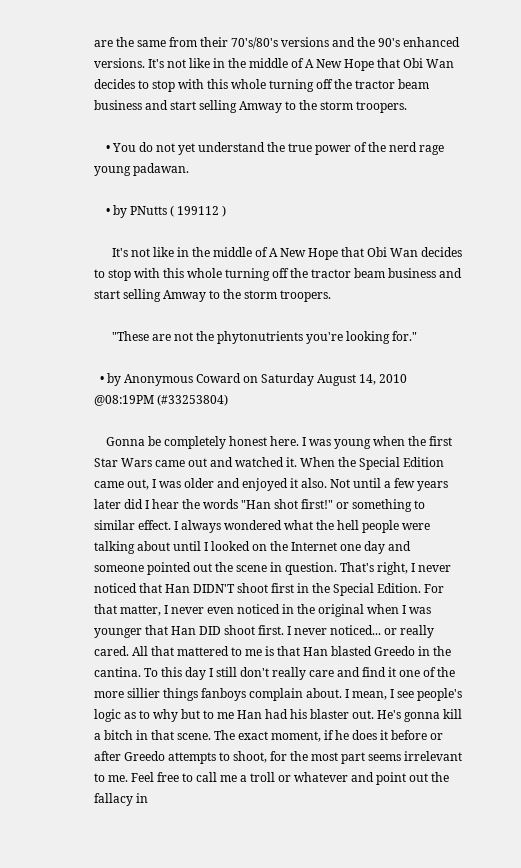are the same from their 70's/80's versions and the 90's enhanced versions. It's not like in the middle of A New Hope that Obi Wan decides to stop with this whole turning off the tractor beam business and start selling Amway to the storm troopers.

    • You do not yet understand the true power of the nerd rage young padawan.

    • by PNutts ( 199112 )

      It's not like in the middle of A New Hope that Obi Wan decides to stop with this whole turning off the tractor beam business and start selling Amway to the storm troopers.

      "These are not the phytonutrients you're looking for."

  • by Anonymous Coward on Saturday August 14, 2010 @08:19PM (#33253804)

    Gonna be completely honest here. I was young when the first Star Wars came out and watched it. When the Special Edition came out, I was older and enjoyed it also. Not until a few years later did I hear the words "Han shot first!" or something to similar effect. I always wondered what the hell people were talking about until I looked on the Internet one day and someone pointed out the scene in question. That's right, I never noticed that Han DIDN'T shoot first in the Special Edition. For that matter, I never even noticed in the original when I was younger that Han DID shoot first. I never noticed... or really cared. All that mattered to me is that Han blasted Greedo in the cantina. To this day I still don't really care and find it one of the more sillier things fanboys complain about. I mean, I see people's logic as to why but to me Han had his blaster out. He's gonna kill a bitch in that scene. The exact moment, if he does it before or after Greedo attempts to shoot, for the most part seems irrelevant to me. Feel free to call me a troll or whatever and point out the fallacy in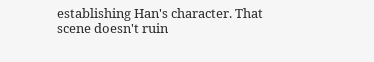establishing Han's character. That scene doesn't ruin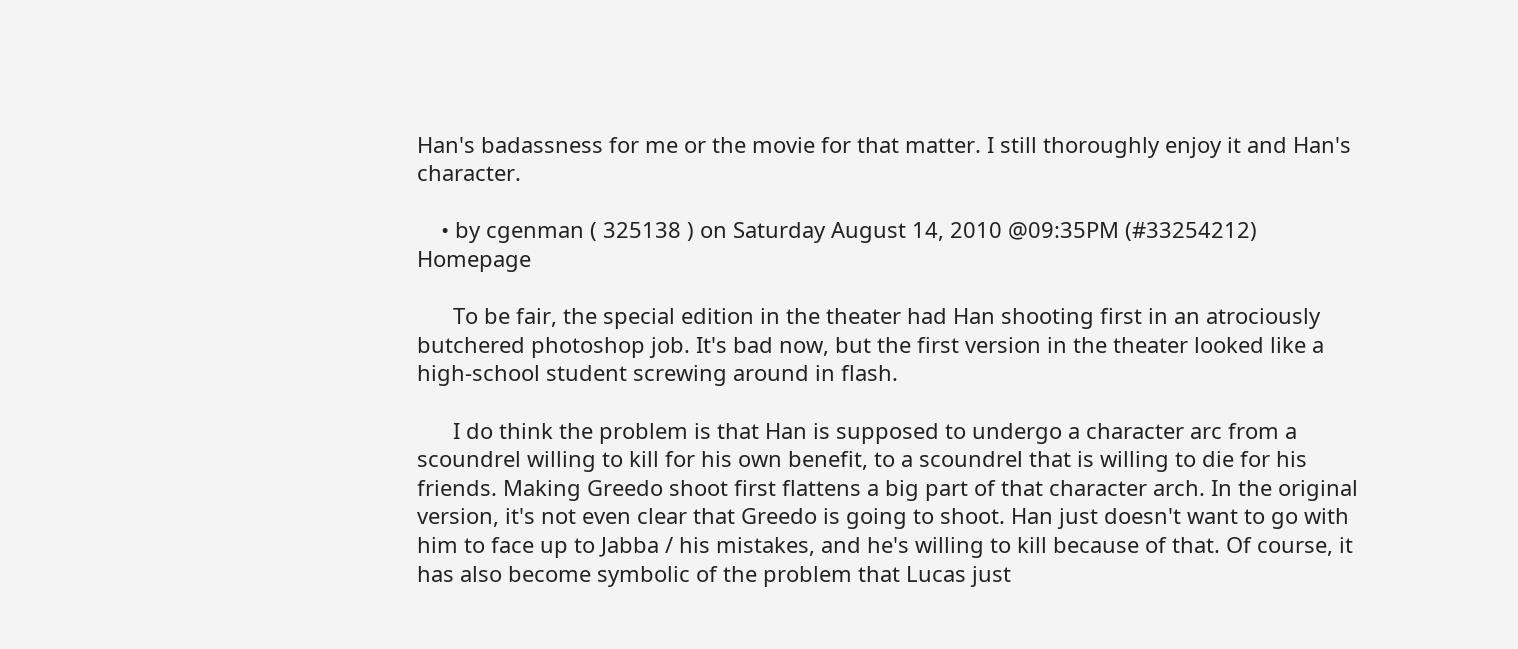Han's badassness for me or the movie for that matter. I still thoroughly enjoy it and Han's character.

    • by cgenman ( 325138 ) on Saturday August 14, 2010 @09:35PM (#33254212) Homepage

      To be fair, the special edition in the theater had Han shooting first in an atrociously butchered photoshop job. It's bad now, but the first version in the theater looked like a high-school student screwing around in flash.

      I do think the problem is that Han is supposed to undergo a character arc from a scoundrel willing to kill for his own benefit, to a scoundrel that is willing to die for his friends. Making Greedo shoot first flattens a big part of that character arch. In the original version, it's not even clear that Greedo is going to shoot. Han just doesn't want to go with him to face up to Jabba / his mistakes, and he's willing to kill because of that. Of course, it has also become symbolic of the problem that Lucas just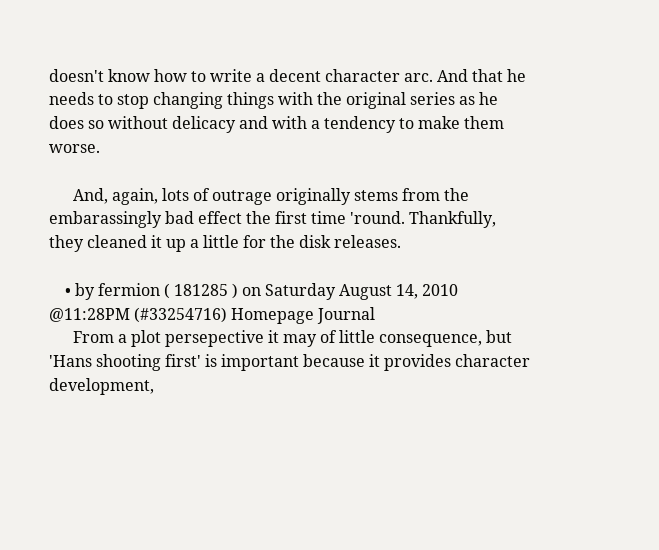doesn't know how to write a decent character arc. And that he needs to stop changing things with the original series as he does so without delicacy and with a tendency to make them worse.

      And, again, lots of outrage originally stems from the embarassingly bad effect the first time 'round. Thankfully, they cleaned it up a little for the disk releases.

    • by fermion ( 181285 ) on Saturday August 14, 2010 @11:28PM (#33254716) Homepage Journal
      From a plot persepective it may of little consequence, but 'Hans shooting first' is important because it provides character development,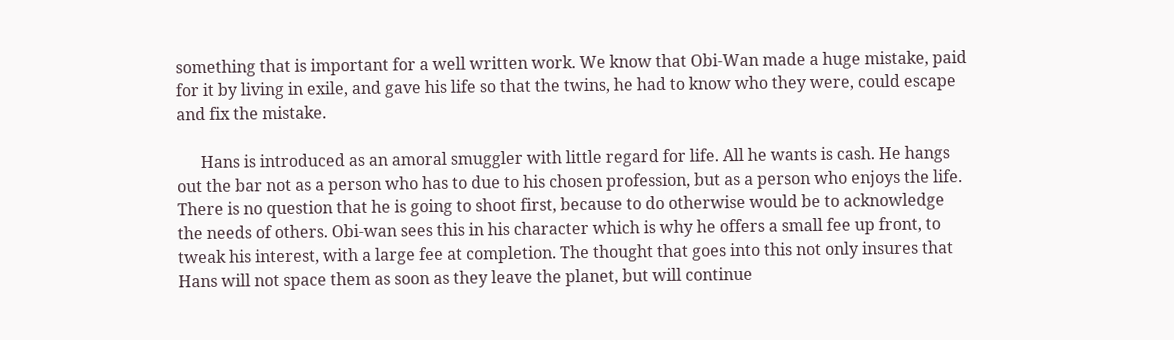something that is important for a well written work. We know that Obi-Wan made a huge mistake, paid for it by living in exile, and gave his life so that the twins, he had to know who they were, could escape and fix the mistake.

      Hans is introduced as an amoral smuggler with little regard for life. All he wants is cash. He hangs out the bar not as a person who has to due to his chosen profession, but as a person who enjoys the life. There is no question that he is going to shoot first, because to do otherwise would be to acknowledge the needs of others. Obi-wan sees this in his character which is why he offers a small fee up front, to tweak his interest, with a large fee at completion. The thought that goes into this not only insures that Hans will not space them as soon as they leave the planet, but will continue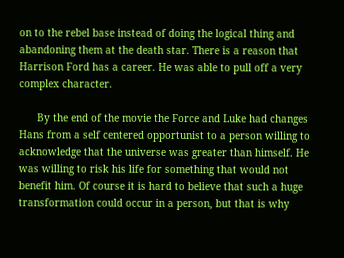on to the rebel base instead of doing the logical thing and abandoning them at the death star. There is a reason that Harrison Ford has a career. He was able to pull off a very complex character.

      By the end of the movie the Force and Luke had changes Hans from a self centered opportunist to a person willing to acknowledge that the universe was greater than himself. He was willing to risk his life for something that would not benefit him. Of course it is hard to believe that such a huge transformation could occur in a person, but that is why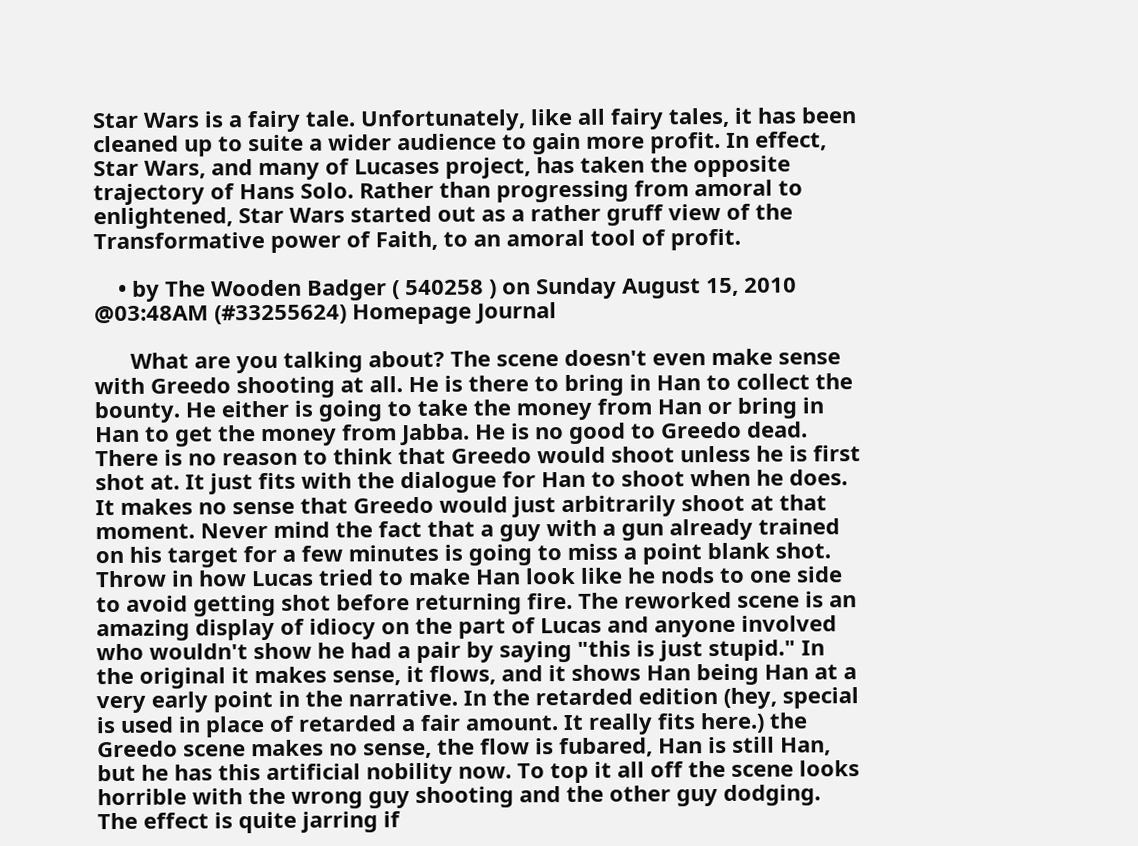Star Wars is a fairy tale. Unfortunately, like all fairy tales, it has been cleaned up to suite a wider audience to gain more profit. In effect, Star Wars, and many of Lucases project, has taken the opposite trajectory of Hans Solo. Rather than progressing from amoral to enlightened, Star Wars started out as a rather gruff view of the Transformative power of Faith, to an amoral tool of profit.

    • by The Wooden Badger ( 540258 ) on Sunday August 15, 2010 @03:48AM (#33255624) Homepage Journal

      What are you talking about? The scene doesn't even make sense with Greedo shooting at all. He is there to bring in Han to collect the bounty. He either is going to take the money from Han or bring in Han to get the money from Jabba. He is no good to Greedo dead. There is no reason to think that Greedo would shoot unless he is first shot at. It just fits with the dialogue for Han to shoot when he does. It makes no sense that Greedo would just arbitrarily shoot at that moment. Never mind the fact that a guy with a gun already trained on his target for a few minutes is going to miss a point blank shot. Throw in how Lucas tried to make Han look like he nods to one side to avoid getting shot before returning fire. The reworked scene is an amazing display of idiocy on the part of Lucas and anyone involved who wouldn't show he had a pair by saying "this is just stupid." In the original it makes sense, it flows, and it shows Han being Han at a very early point in the narrative. In the retarded edition (hey, special is used in place of retarded a fair amount. It really fits here.) the Greedo scene makes no sense, the flow is fubared, Han is still Han, but he has this artificial nobility now. To top it all off the scene looks horrible with the wrong guy shooting and the other guy dodging. The effect is quite jarring if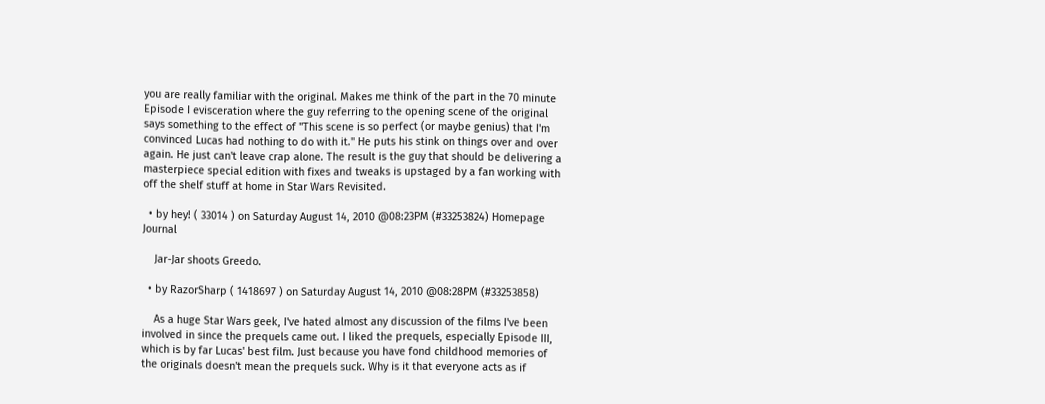you are really familiar with the original. Makes me think of the part in the 70 minute Episode I evisceration where the guy referring to the opening scene of the original says something to the effect of "This scene is so perfect (or maybe genius) that I'm convinced Lucas had nothing to do with it." He puts his stink on things over and over again. He just can't leave crap alone. The result is the guy that should be delivering a masterpiece special edition with fixes and tweaks is upstaged by a fan working with off the shelf stuff at home in Star Wars Revisited.

  • by hey! ( 33014 ) on Saturday August 14, 2010 @08:23PM (#33253824) Homepage Journal

    Jar-Jar shoots Greedo.

  • by RazorSharp ( 1418697 ) on Saturday August 14, 2010 @08:28PM (#33253858)

    As a huge Star Wars geek, I've hated almost any discussion of the films I've been involved in since the prequels came out. I liked the prequels, especially Episode III, which is by far Lucas' best film. Just because you have fond childhood memories of the originals doesn't mean the prequels suck. Why is it that everyone acts as if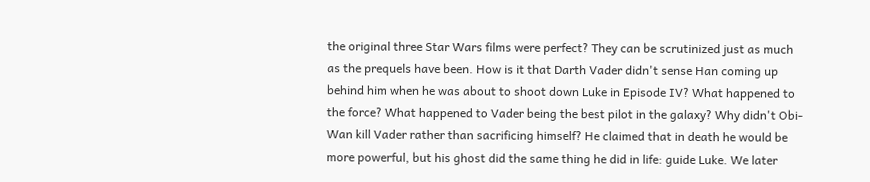the original three Star Wars films were perfect? They can be scrutinized just as much as the prequels have been. How is it that Darth Vader didn't sense Han coming up behind him when he was about to shoot down Luke in Episode IV? What happened to the force? What happened to Vader being the best pilot in the galaxy? Why didn't Obi-Wan kill Vader rather than sacrificing himself? He claimed that in death he would be more powerful, but his ghost did the same thing he did in life: guide Luke. We later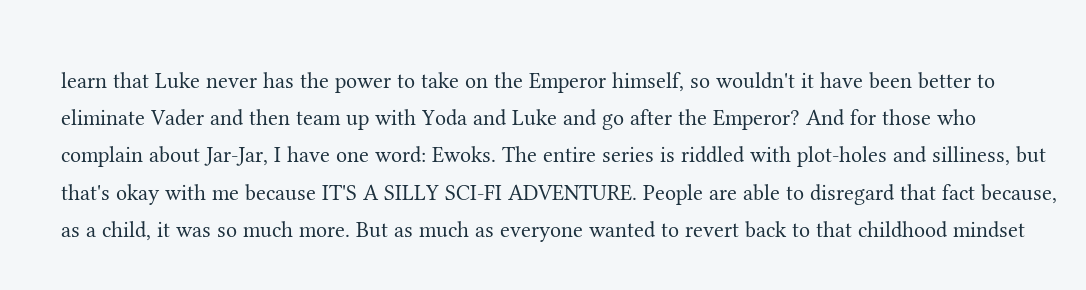learn that Luke never has the power to take on the Emperor himself, so wouldn't it have been better to eliminate Vader and then team up with Yoda and Luke and go after the Emperor? And for those who complain about Jar-Jar, I have one word: Ewoks. The entire series is riddled with plot-holes and silliness, but that's okay with me because IT'S A SILLY SCI-FI ADVENTURE. People are able to disregard that fact because, as a child, it was so much more. But as much as everyone wanted to revert back to that childhood mindset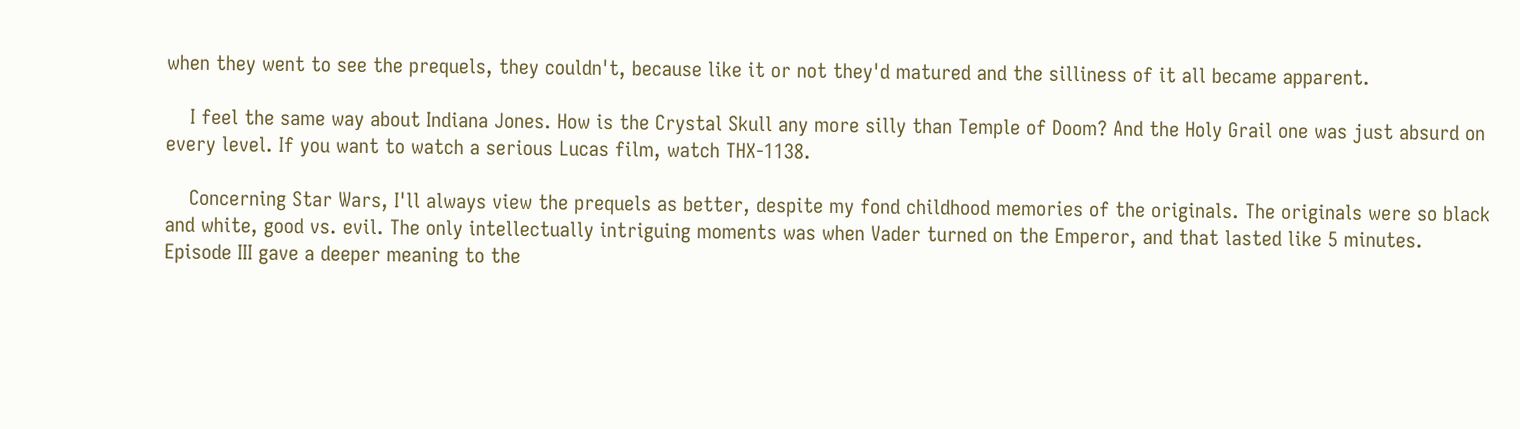when they went to see the prequels, they couldn't, because like it or not they'd matured and the silliness of it all became apparent.

    I feel the same way about Indiana Jones. How is the Crystal Skull any more silly than Temple of Doom? And the Holy Grail one was just absurd on every level. If you want to watch a serious Lucas film, watch THX-1138.

    Concerning Star Wars, I'll always view the prequels as better, despite my fond childhood memories of the originals. The originals were so black and white, good vs. evil. The only intellectually intriguing moments was when Vader turned on the Emperor, and that lasted like 5 minutes. Episode III gave a deeper meaning to the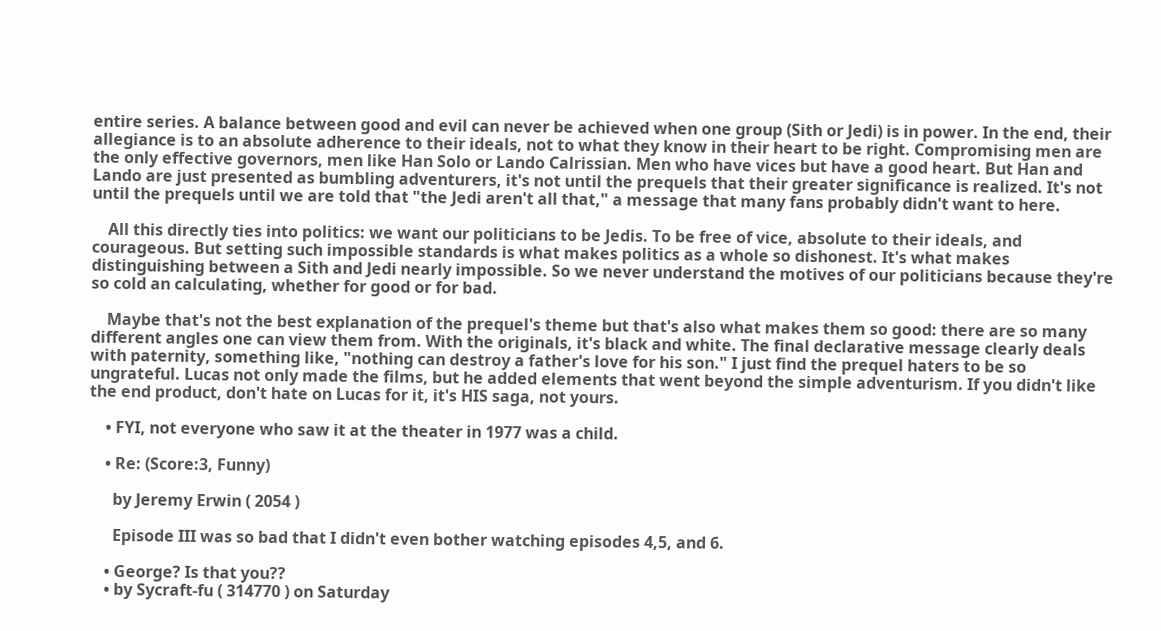entire series. A balance between good and evil can never be achieved when one group (Sith or Jedi) is in power. In the end, their allegiance is to an absolute adherence to their ideals, not to what they know in their heart to be right. Compromising men are the only effective governors, men like Han Solo or Lando Calrissian. Men who have vices but have a good heart. But Han and Lando are just presented as bumbling adventurers, it's not until the prequels that their greater significance is realized. It's not until the prequels until we are told that "the Jedi aren't all that," a message that many fans probably didn't want to here.

    All this directly ties into politics: we want our politicians to be Jedis. To be free of vice, absolute to their ideals, and courageous. But setting such impossible standards is what makes politics as a whole so dishonest. It's what makes distinguishing between a Sith and Jedi nearly impossible. So we never understand the motives of our politicians because they're so cold an calculating, whether for good or for bad.

    Maybe that's not the best explanation of the prequel's theme but that's also what makes them so good: there are so many different angles one can view them from. With the originals, it's black and white. The final declarative message clearly deals with paternity, something like, "nothing can destroy a father's love for his son." I just find the prequel haters to be so ungrateful. Lucas not only made the films, but he added elements that went beyond the simple adventurism. If you didn't like the end product, don't hate on Lucas for it, it's HIS saga, not yours.

    • FYI, not everyone who saw it at the theater in 1977 was a child.

    • Re: (Score:3, Funny)

      by Jeremy Erwin ( 2054 )

      Episode III was so bad that I didn't even bother watching episodes 4,5, and 6.

    • George? Is that you??
    • by Sycraft-fu ( 314770 ) on Saturday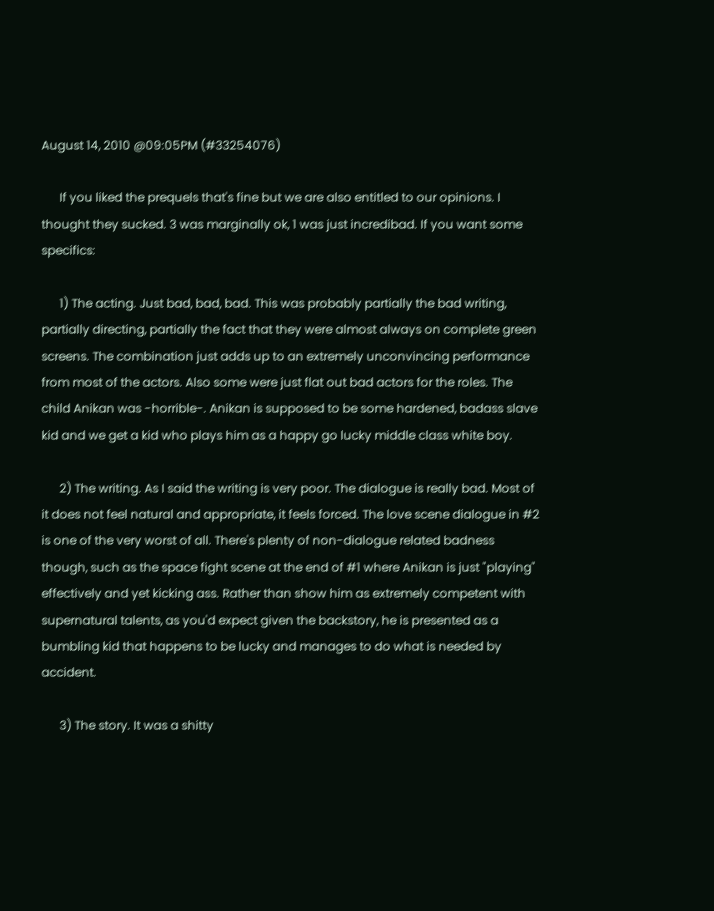August 14, 2010 @09:05PM (#33254076)

      If you liked the prequels that's fine but we are also entitled to our opinions. I thought they sucked. 3 was marginally ok, 1 was just incredibad. If you want some specifics:

      1) The acting. Just bad, bad, bad. This was probably partially the bad writing, partially directing, partially the fact that they were almost always on complete green screens. The combination just adds up to an extremely unconvincing performance from most of the actors. Also some were just flat out bad actors for the roles. The child Anikan was -horrible-. Anikan is supposed to be some hardened, badass slave kid and we get a kid who plays him as a happy go lucky middle class white boy.

      2) The writing. As I said the writing is very poor. The dialogue is really bad. Most of it does not feel natural and appropriate, it feels forced. The love scene dialogue in #2 is one of the very worst of all. There's plenty of non-dialogue related badness though, such as the space fight scene at the end of #1 where Anikan is just "playing" effectively and yet kicking ass. Rather than show him as extremely competent with supernatural talents, as you'd expect given the backstory, he is presented as a bumbling kid that happens to be lucky and manages to do what is needed by accident.

      3) The story. It was a shitty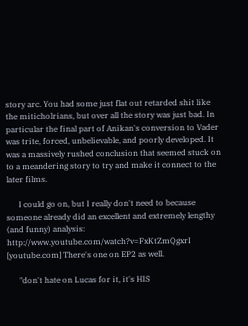story arc. You had some just flat out retarded shit like the miticholrians, but over all the story was just bad. In particular the final part of Anikan's conversion to Vader was trite, forced, unbelievable, and poorly developed. It was a massively rushed conclusion that seemed stuck on to a meandering story to try and make it connect to the later films.

      I could go on, but I really don't need to because someone already did an excellent and extremely lengthy (and funny) analysis: http://www.youtube.com/watch?v=FxKtZmQgxrI [youtube.com] There's one on EP2 as well.

      "don't hate on Lucas for it, it's HIS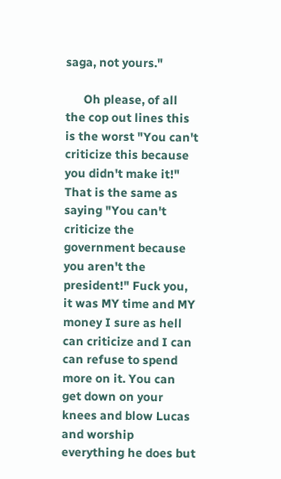saga, not yours."

      Oh please, of all the cop out lines this is the worst "You can't criticize this because you didn't make it!" That is the same as saying "You can't criticize the government because you aren't the president!" Fuck you, it was MY time and MY money I sure as hell can criticize and I can can refuse to spend more on it. You can get down on your knees and blow Lucas and worship everything he does but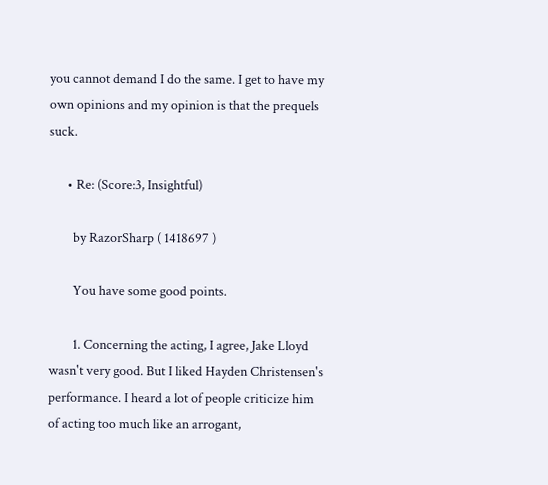you cannot demand I do the same. I get to have my own opinions and my opinion is that the prequels suck.

      • Re: (Score:3, Insightful)

        by RazorSharp ( 1418697 )

        You have some good points.

        1. Concerning the acting, I agree, Jake Lloyd wasn't very good. But I liked Hayden Christensen's performance. I heard a lot of people criticize him of acting too much like an arrogant,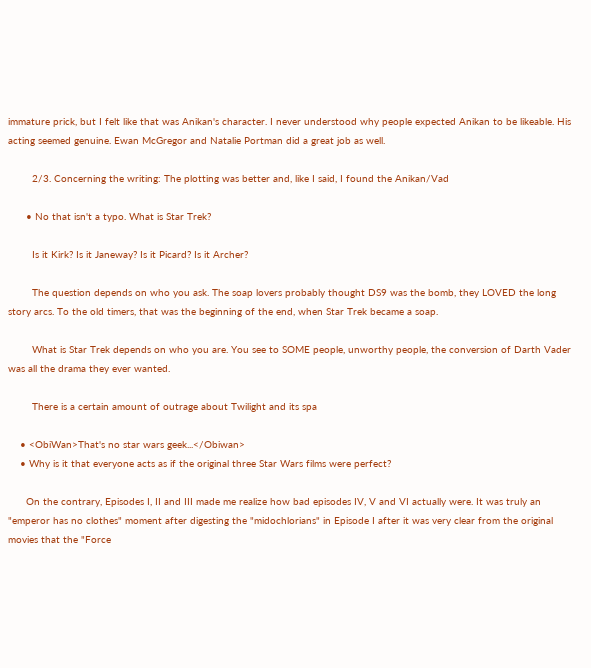immature prick, but I felt like that was Anikan's character. I never understood why people expected Anikan to be likeable. His acting seemed genuine. Ewan McGregor and Natalie Portman did a great job as well.

        2/3. Concerning the writing: The plotting was better and, like I said, I found the Anikan/Vad

      • No that isn't a typo. What is Star Trek?

        Is it Kirk? Is it Janeway? Is it Picard? Is it Archer?

        The question depends on who you ask. The soap lovers probably thought DS9 was the bomb, they LOVED the long story arcs. To the old timers, that was the beginning of the end, when Star Trek became a soap.

        What is Star Trek depends on who you are. You see to SOME people, unworthy people, the conversion of Darth Vader was all the drama they ever wanted.

        There is a certain amount of outrage about Twilight and its spa

    • <ObiWan>That's no star wars geek...</Obiwan>
    • Why is it that everyone acts as if the original three Star Wars films were perfect?

      On the contrary, Episodes I, II and III made me realize how bad episodes IV, V and VI actually were. It was truly an "emperor has no clothes" moment after digesting the "midochlorians" in Episode I after it was very clear from the original movies that the "Force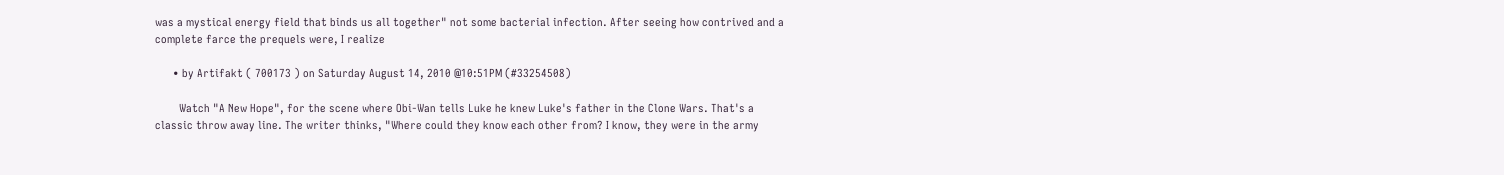was a mystical energy field that binds us all together" not some bacterial infection. After seeing how contrived and a complete farce the prequels were, I realize

      • by Artifakt ( 700173 ) on Saturday August 14, 2010 @10:51PM (#33254508)

        Watch "A New Hope", for the scene where Obi-Wan tells Luke he knew Luke's father in the Clone Wars. That's a classic throw away line. The writer thinks, "Where could they know each other from? I know, they were in the army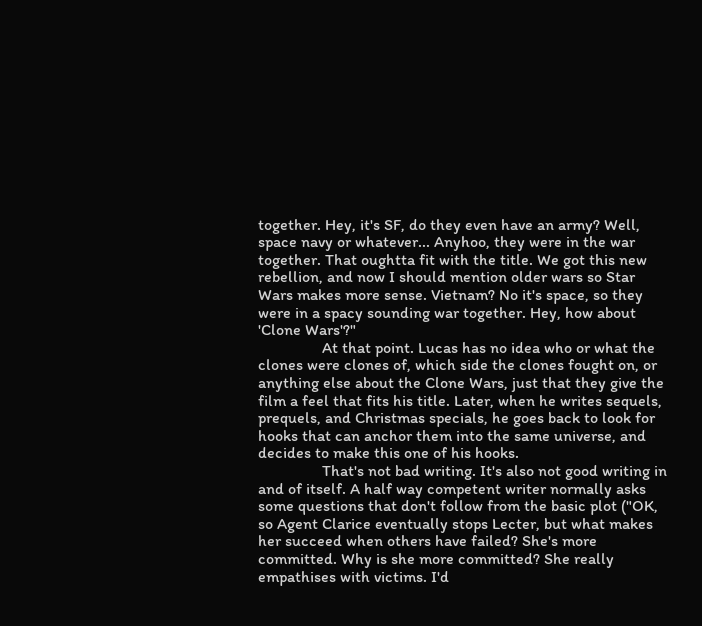together. Hey, it's SF, do they even have an army? Well, space navy or whatever... Anyhoo, they were in the war together. That oughtta fit with the title. We got this new rebellion, and now I should mention older wars so Star Wars makes more sense. Vietnam? No it's space, so they were in a spacy sounding war together. Hey, how about 'Clone Wars'?"
                At that point. Lucas has no idea who or what the clones were clones of, which side the clones fought on, or anything else about the Clone Wars, just that they give the film a feel that fits his title. Later, when he writes sequels, prequels, and Christmas specials, he goes back to look for hooks that can anchor them into the same universe, and decides to make this one of his hooks.
                That's not bad writing. It's also not good writing in and of itself. A half way competent writer normally asks some questions that don't follow from the basic plot ("OK, so Agent Clarice eventually stops Lecter, but what makes her succeed when others have failed? She's more committed. Why is she more committed? She really empathises with victims. I'd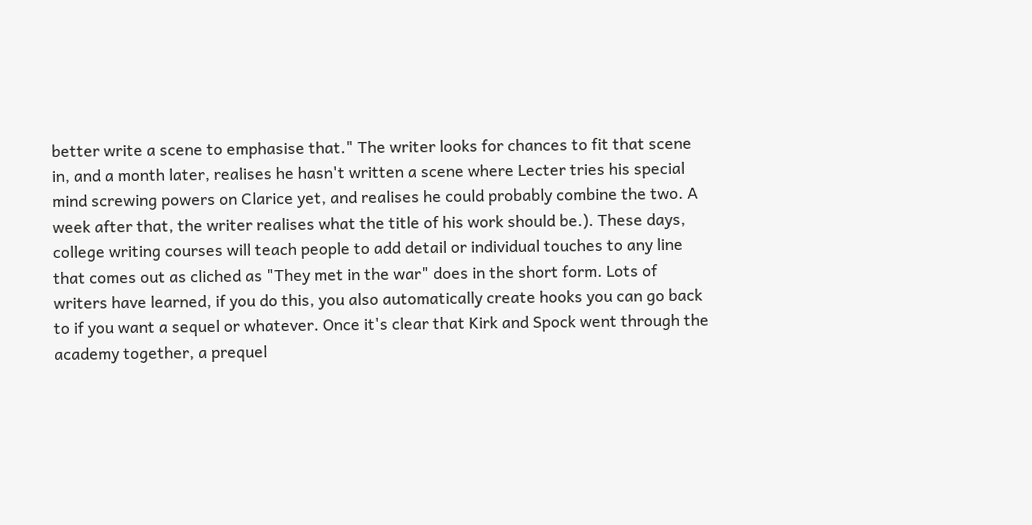better write a scene to emphasise that." The writer looks for chances to fit that scene in, and a month later, realises he hasn't written a scene where Lecter tries his special mind screwing powers on Clarice yet, and realises he could probably combine the two. A week after that, the writer realises what the title of his work should be.). These days, college writing courses will teach people to add detail or individual touches to any line that comes out as cliched as "They met in the war" does in the short form. Lots of writers have learned, if you do this, you also automatically create hooks you can go back to if you want a sequel or whatever. Once it's clear that Kirk and Spock went through the academy together, a prequel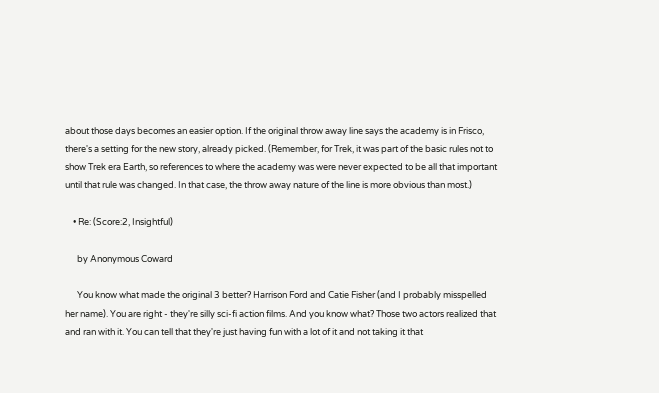about those days becomes an easier option. If the original throw away line says the academy is in Frisco, there's a setting for the new story, already picked. (Remember, for Trek, it was part of the basic rules not to show Trek era Earth, so references to where the academy was were never expected to be all that important until that rule was changed. In that case, the throw away nature of the line is more obvious than most.)

    • Re: (Score:2, Insightful)

      by Anonymous Coward

      You know what made the original 3 better? Harrison Ford and Catie Fisher (and I probably misspelled her name). You are right - they're silly sci-fi action films. And you know what? Those two actors realized that and ran with it. You can tell that they're just having fun with a lot of it and not taking it that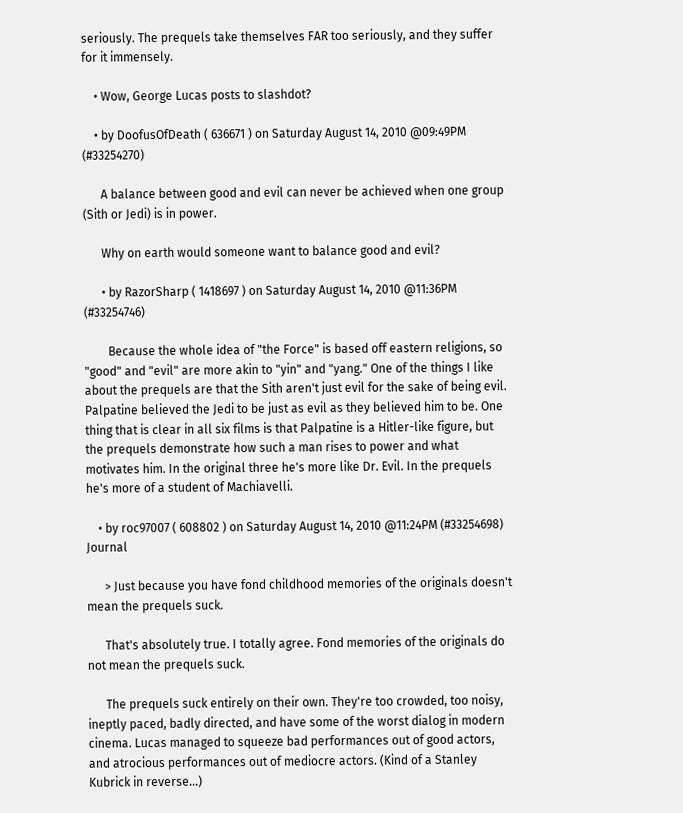seriously. The prequels take themselves FAR too seriously, and they suffer for it immensely.

    • Wow, George Lucas posts to slashdot?

    • by DoofusOfDeath ( 636671 ) on Saturday August 14, 2010 @09:49PM (#33254270)

      A balance between good and evil can never be achieved when one group (Sith or Jedi) is in power.

      Why on earth would someone want to balance good and evil?

      • by RazorSharp ( 1418697 ) on Saturday August 14, 2010 @11:36PM (#33254746)

        Because the whole idea of "the Force" is based off eastern religions, so "good" and "evil" are more akin to "yin" and "yang." One of the things I like about the prequels are that the Sith aren't just evil for the sake of being evil. Palpatine believed the Jedi to be just as evil as they believed him to be. One thing that is clear in all six films is that Palpatine is a Hitler-like figure, but the prequels demonstrate how such a man rises to power and what motivates him. In the original three he's more like Dr. Evil. In the prequels he's more of a student of Machiavelli.

    • by roc97007 ( 608802 ) on Saturday August 14, 2010 @11:24PM (#33254698) Journal

      > Just because you have fond childhood memories of the originals doesn't mean the prequels suck.

      That's absolutely true. I totally agree. Fond memories of the originals do not mean the prequels suck.

      The prequels suck entirely on their own. They're too crowded, too noisy, ineptly paced, badly directed, and have some of the worst dialog in modern cinema. Lucas managed to squeeze bad performances out of good actors, and atrocious performances out of mediocre actors. (Kind of a Stanley Kubrick in reverse...)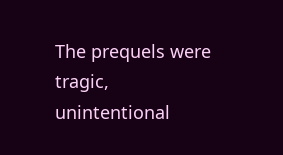The prequels were tragic, unintentional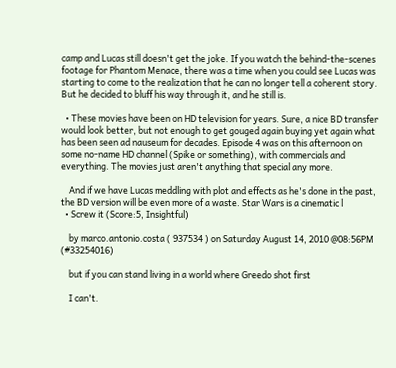camp and Lucas still doesn't get the joke. If you watch the behind-the-scenes footage for Phantom Menace, there was a time when you could see Lucas was starting to come to the realization that he can no longer tell a coherent story. But he decided to bluff his way through it, and he still is.

  • These movies have been on HD television for years. Sure, a nice BD transfer would look better, but not enough to get gouged again buying yet again what has been seen ad nauseum for decades. Episode 4 was on this afternoon on some no-name HD channel (Spike or something), with commercials and everything. The movies just aren't anything that special any more.

    And if we have Lucas meddling with plot and effects as he's done in the past, the BD version will be even more of a waste. Star Wars is a cinematic l
  • Screw it (Score:5, Insightful)

    by marco.antonio.costa ( 937534 ) on Saturday August 14, 2010 @08:56PM (#33254016)

    but if you can stand living in a world where Greedo shot first

    I can't.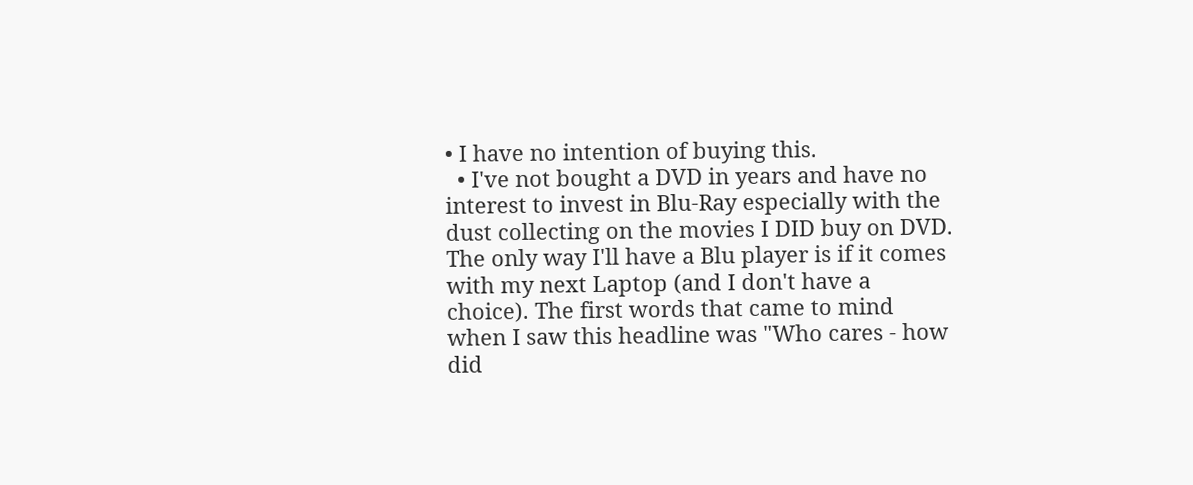• I have no intention of buying this.
  • I've not bought a DVD in years and have no interest to invest in Blu-Ray especially with the dust collecting on the movies I DID buy on DVD. The only way I'll have a Blu player is if it comes with my next Laptop (and I don't have a choice). The first words that came to mind when I saw this headline was "Who cares - how did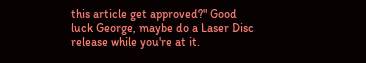this article get approved?" Good luck George, maybe do a Laser Disc release while you're at it.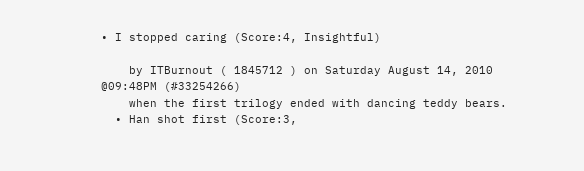• I stopped caring (Score:4, Insightful)

    by ITBurnout ( 1845712 ) on Saturday August 14, 2010 @09:48PM (#33254266)
    when the first trilogy ended with dancing teddy bears.
  • Han shot first (Score:3,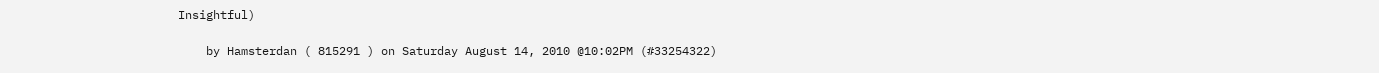Insightful)

    by Hamsterdan ( 815291 ) on Saturday August 14, 2010 @10:02PM (#33254322)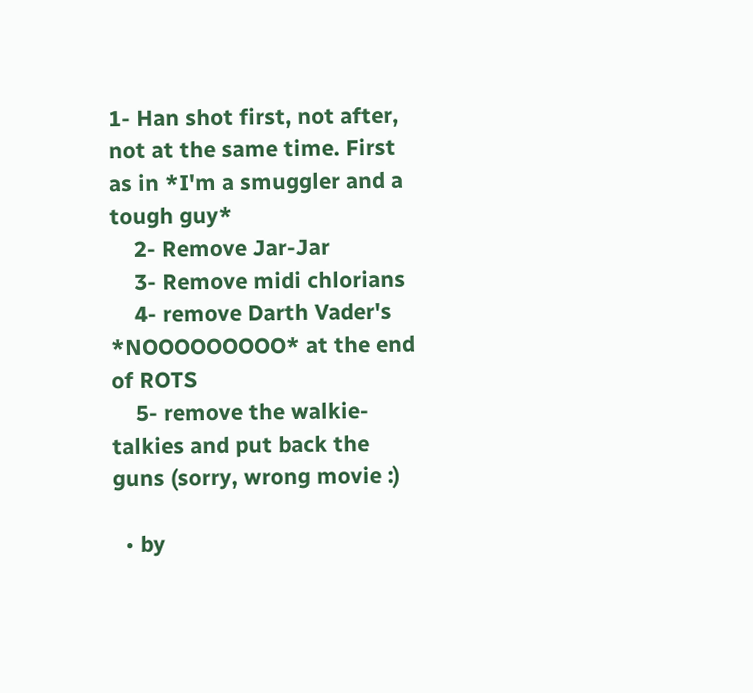1- Han shot first, not after, not at the same time. First as in *I'm a smuggler and a tough guy*
    2- Remove Jar-Jar
    3- Remove midi chlorians
    4- remove Darth Vader's *NOOOOOOOOO* at the end of ROTS
    5- remove the walkie-talkies and put back the guns (sorry, wrong movie :)

  • by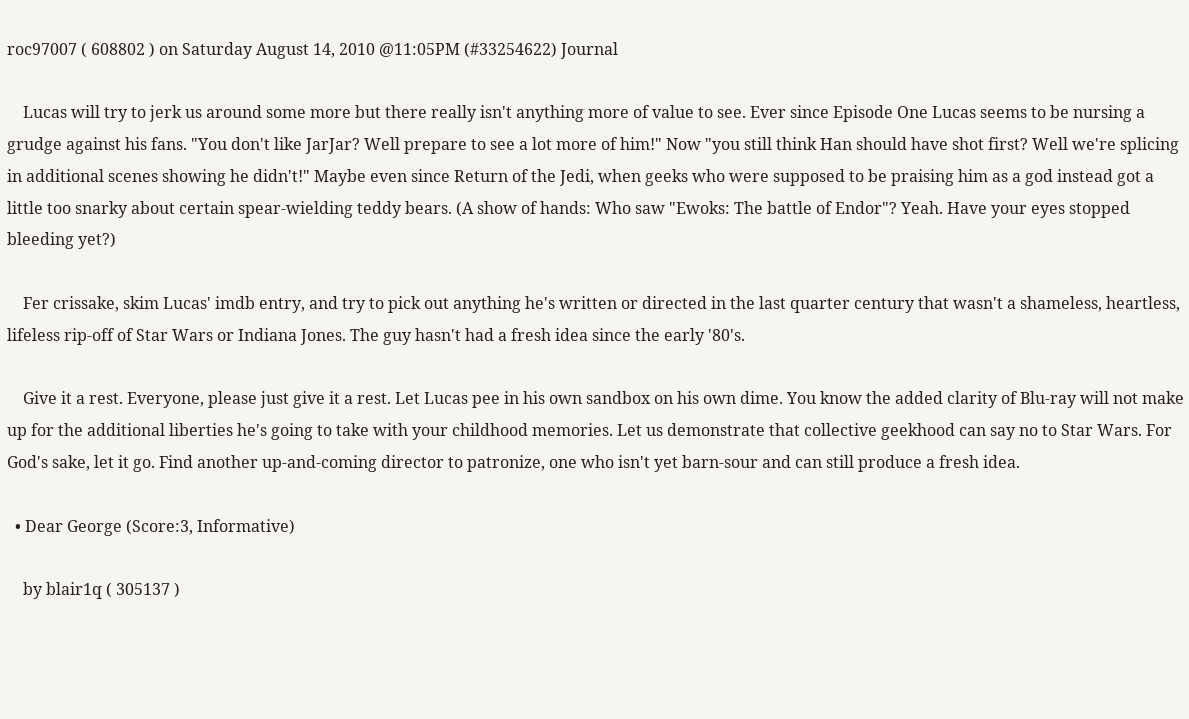roc97007 ( 608802 ) on Saturday August 14, 2010 @11:05PM (#33254622) Journal

    Lucas will try to jerk us around some more but there really isn't anything more of value to see. Ever since Episode One Lucas seems to be nursing a grudge against his fans. "You don't like JarJar? Well prepare to see a lot more of him!" Now "you still think Han should have shot first? Well we're splicing in additional scenes showing he didn't!" Maybe even since Return of the Jedi, when geeks who were supposed to be praising him as a god instead got a little too snarky about certain spear-wielding teddy bears. (A show of hands: Who saw "Ewoks: The battle of Endor"? Yeah. Have your eyes stopped bleeding yet?)

    Fer crissake, skim Lucas' imdb entry, and try to pick out anything he's written or directed in the last quarter century that wasn't a shameless, heartless, lifeless rip-off of Star Wars or Indiana Jones. The guy hasn't had a fresh idea since the early '80's.

    Give it a rest. Everyone, please just give it a rest. Let Lucas pee in his own sandbox on his own dime. You know the added clarity of Blu-ray will not make up for the additional liberties he's going to take with your childhood memories. Let us demonstrate that collective geekhood can say no to Star Wars. For God's sake, let it go. Find another up-and-coming director to patronize, one who isn't yet barn-sour and can still produce a fresh idea.

  • Dear George (Score:3, Informative)

    by blair1q ( 305137 )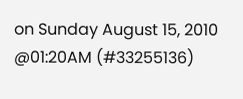on Sunday August 15, 2010 @01:20AM (#33255136)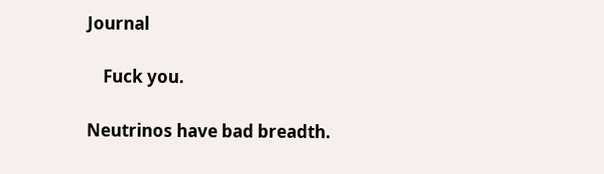Journal

    Fuck you.

Neutrinos have bad breadth.